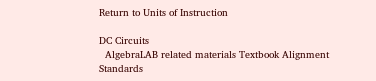Return to Units of Instruction

DC Circuits
  AlgebraLAB related materials Textbook Alignment
Standards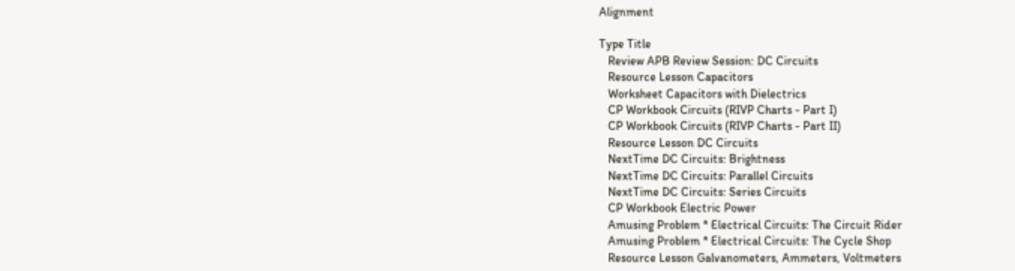Alignment

Type Title
   Review APB Review Session: DC Circuits
   Resource Lesson Capacitors
   Worksheet Capacitors with Dielectrics
   CP Workbook Circuits (RIVP Charts - Part I)
   CP Workbook Circuits (RIVP Charts - Part II)
   Resource Lesson DC Circuits
   NextTime DC Circuits: Brightness
   NextTime DC Circuits: Parallel Circuits
   NextTime DC Circuits: Series Circuits
   CP Workbook Electric Power
   Amusing Problem * Electrical Circuits: The Circuit Rider
   Amusing Problem * Electrical Circuits: The Cycle Shop
   Resource Lesson Galvanometers, Ammeters, Voltmeters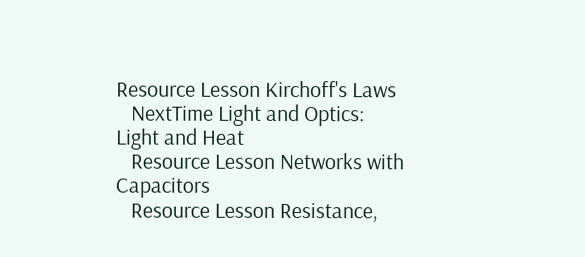Resource Lesson Kirchoff's Laws
   NextTime Light and Optics: Light and Heat
   Resource Lesson Networks with Capacitors
   Resource Lesson Resistance,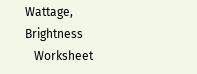Wattage, Brightness
   Worksheet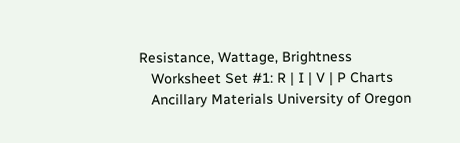Resistance, Wattage, Brightness
   Worksheet Set #1: R | I | V | P Charts
   Ancillary Materials University of Oregon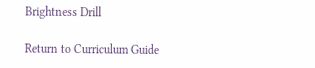Brightness Drill

Return to Curriculum Guide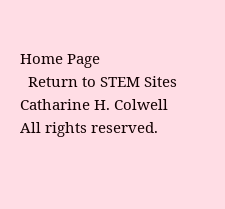Home Page
  Return to STEM Sites
Catharine H. Colwell
All rights reserved.